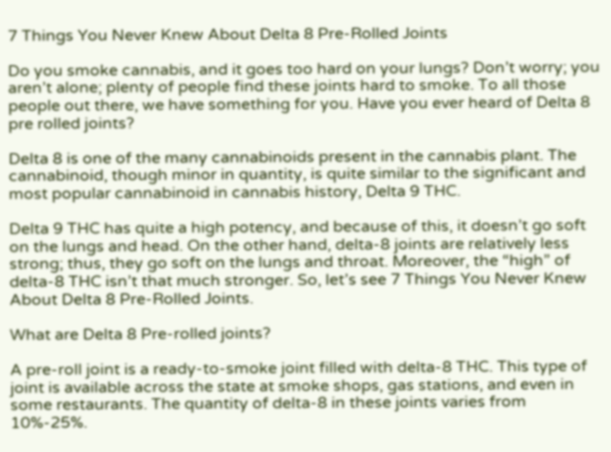7 Things You Never Knew About Delta 8 Pre-Rolled Joints

Do you smoke cannabis, and it goes too hard on your lungs? Don’t worry; you aren’t alone; plenty of people find these joints hard to smoke. To all those people out there, we have something for you. Have you ever heard of Delta 8 pre rolled joints?

Delta 8 is one of the many cannabinoids present in the cannabis plant. The cannabinoid, though minor in quantity, is quite similar to the significant and most popular cannabinoid in cannabis history, Delta 9 THC.

Delta 9 THC has quite a high potency, and because of this, it doesn’t go soft on the lungs and head. On the other hand, delta-8 joints are relatively less strong; thus, they go soft on the lungs and throat. Moreover, the “high” of delta-8 THC isn’t that much stronger. So, let’s see 7 Things You Never Knew About Delta 8 Pre-Rolled Joints.

What are Delta 8 Pre-rolled joints?

A pre-roll joint is a ready-to-smoke joint filled with delta-8 THC. This type of joint is available across the state at smoke shops, gas stations, and even in some restaurants. The quantity of delta-8 in these joints varies from 10%-25%.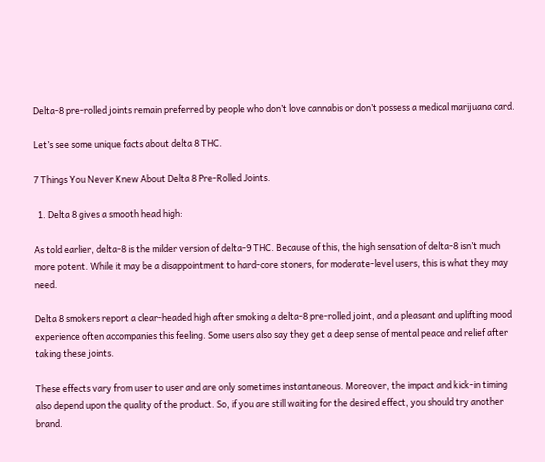Delta-8 pre-rolled joints remain preferred by people who don’t love cannabis or don’t possess a medical marijuana card.

Let’s see some unique facts about delta 8 THC.

7 Things You Never Knew About Delta 8 Pre-Rolled Joints.

  1. Delta 8 gives a smooth head high:

As told earlier, delta-8 is the milder version of delta-9 THC. Because of this, the high sensation of delta-8 isn’t much more potent. While it may be a disappointment to hard-core stoners, for moderate-level users, this is what they may need.

Delta 8 smokers report a clear-headed high after smoking a delta-8 pre-rolled joint, and a pleasant and uplifting mood experience often accompanies this feeling. Some users also say they get a deep sense of mental peace and relief after taking these joints.

These effects vary from user to user and are only sometimes instantaneous. Moreover, the impact and kick-in timing also depend upon the quality of the product. So, if you are still waiting for the desired effect, you should try another brand.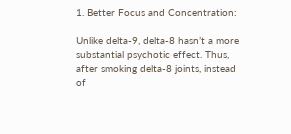1. Better Focus and Concentration:

Unlike delta-9, delta-8 hasn’t a more substantial psychotic effect. Thus, after smoking delta-8 joints, instead of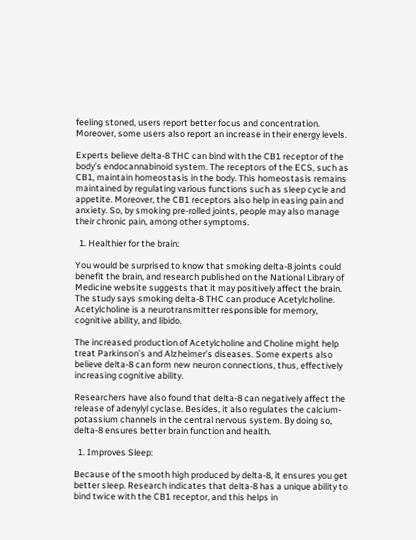feeling stoned, users report better focus and concentration. Moreover, some users also report an increase in their energy levels.

Experts believe delta-8 THC can bind with the CB1 receptor of the body’s endocannabinoid system. The receptors of the ECS, such as CB1, maintain homeostasis in the body. This homeostasis remains maintained by regulating various functions such as sleep cycle and appetite. Moreover, the CB1 receptors also help in easing pain and anxiety. So, by smoking pre-rolled joints, people may also manage their chronic pain, among other symptoms.

  1. Healthier for the brain:

You would be surprised to know that smoking delta-8 joints could benefit the brain, and research published on the National Library of Medicine website suggests that it may positively affect the brain. The study says smoking delta-8 THC can produce Acetylcholine. Acetylcholine is a neurotransmitter responsible for memory, cognitive ability, and libido.

The increased production of Acetylcholine and Choline might help treat Parkinson’s and Alzheimer’s diseases. Some experts also believe delta-8 can form new neuron connections, thus, effectively increasing cognitive ability.

Researchers have also found that delta-8 can negatively affect the release of adenylyl cyclase. Besides, it also regulates the calcium-potassium channels in the central nervous system. By doing so, delta-8 ensures better brain function and health.

  1. Improves Sleep:

Because of the smooth high produced by delta-8, it ensures you get better sleep. Research indicates that delta-8 has a unique ability to bind twice with the CB1 receptor, and this helps in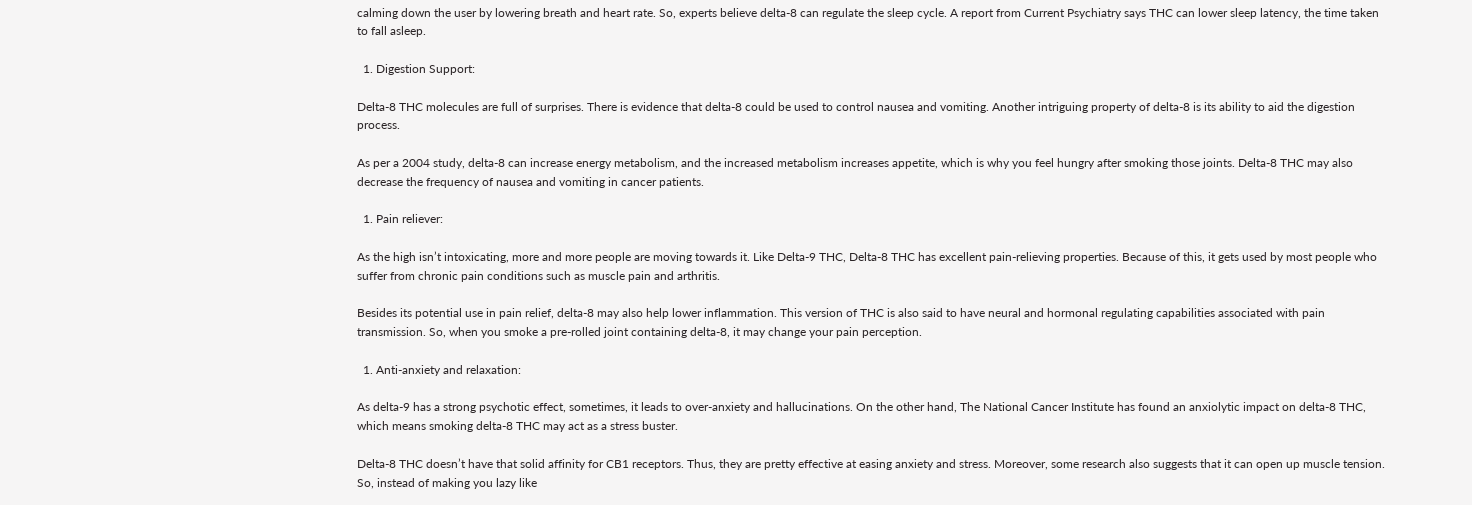calming down the user by lowering breath and heart rate. So, experts believe delta-8 can regulate the sleep cycle. A report from Current Psychiatry says THC can lower sleep latency, the time taken to fall asleep.

  1. Digestion Support:

Delta-8 THC molecules are full of surprises. There is evidence that delta-8 could be used to control nausea and vomiting. Another intriguing property of delta-8 is its ability to aid the digestion process.

As per a 2004 study, delta-8 can increase energy metabolism, and the increased metabolism increases appetite, which is why you feel hungry after smoking those joints. Delta-8 THC may also decrease the frequency of nausea and vomiting in cancer patients.

  1. Pain reliever:

As the high isn’t intoxicating, more and more people are moving towards it. Like Delta-9 THC, Delta-8 THC has excellent pain-relieving properties. Because of this, it gets used by most people who suffer from chronic pain conditions such as muscle pain and arthritis.

Besides its potential use in pain relief, delta-8 may also help lower inflammation. This version of THC is also said to have neural and hormonal regulating capabilities associated with pain transmission. So, when you smoke a pre-rolled joint containing delta-8, it may change your pain perception.

  1. Anti-anxiety and relaxation:

As delta-9 has a strong psychotic effect, sometimes, it leads to over-anxiety and hallucinations. On the other hand, The National Cancer Institute has found an anxiolytic impact on delta-8 THC, which means smoking delta-8 THC may act as a stress buster.

Delta-8 THC doesn’t have that solid affinity for CB1 receptors. Thus, they are pretty effective at easing anxiety and stress. Moreover, some research also suggests that it can open up muscle tension. So, instead of making you lazy like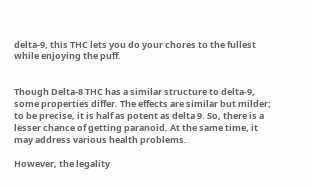delta-9, this THC lets you do your chores to the fullest while enjoying the puff.


Though Delta-8 THC has a similar structure to delta-9, some properties differ. The effects are similar but milder; to be precise, it is half as potent as delta 9. So, there is a lesser chance of getting paranoid. At the same time, it may address various health problems.

However, the legality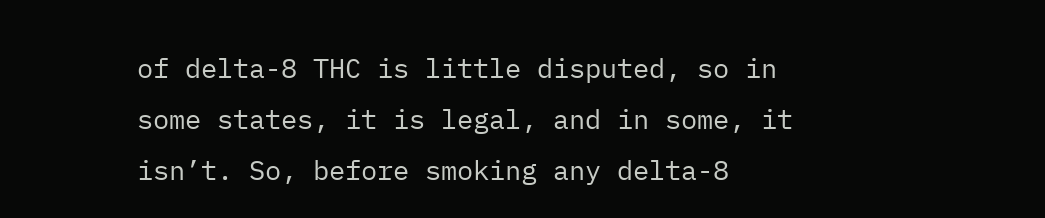of delta-8 THC is little disputed, so in some states, it is legal, and in some, it isn’t. So, before smoking any delta-8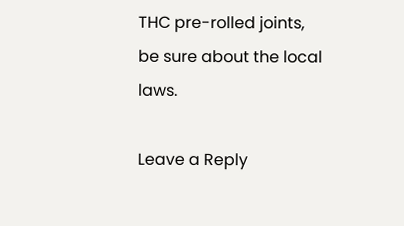THC pre-rolled joints, be sure about the local laws.

Leave a Reply